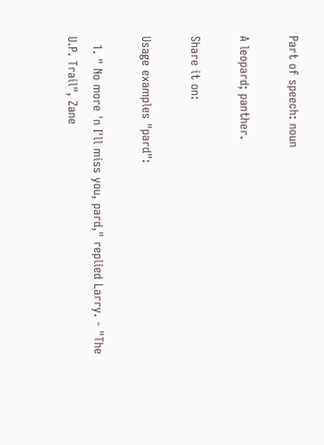Part of speech: noun

A leopard; panther.

Share it on:

Usage examples "pard":

  1. " No more 'n I'll miss you, pard," replied Larry. - "The U.P. Trail", Zane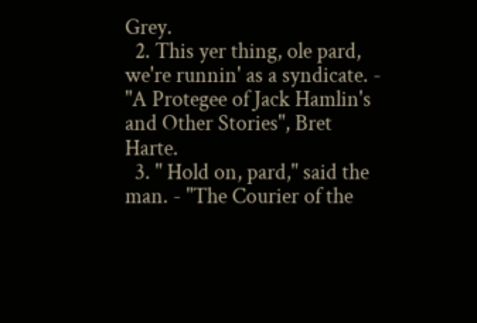Grey.
  2. This yer thing, ole pard, we're runnin' as a syndicate. - "A Protegee of Jack Hamlin's and Other Stories", Bret Harte.
  3. " Hold on, pard," said the man. - "The Courier of the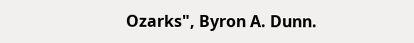Ozarks", Byron A. Dunn.